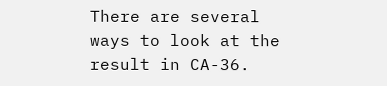There are several ways to look at the result in CA-36.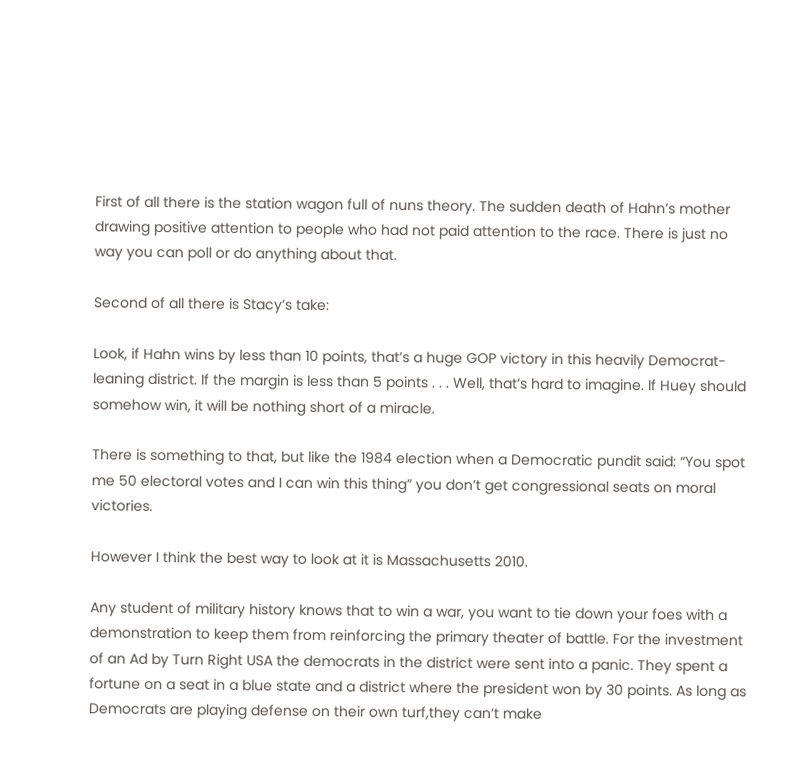First of all there is the station wagon full of nuns theory. The sudden death of Hahn’s mother drawing positive attention to people who had not paid attention to the race. There is just no way you can poll or do anything about that.

Second of all there is Stacy’s take:

Look, if Hahn wins by less than 10 points, that’s a huge GOP victory in this heavily Democrat-leaning district. If the margin is less than 5 points . . . Well, that’s hard to imagine. If Huey should somehow win, it will be nothing short of a miracle.

There is something to that, but like the 1984 election when a Democratic pundit said: “You spot me 50 electoral votes and I can win this thing” you don’t get congressional seats on moral victories.

However I think the best way to look at it is Massachusetts 2010.

Any student of military history knows that to win a war, you want to tie down your foes with a demonstration to keep them from reinforcing the primary theater of battle. For the investment of an Ad by Turn Right USA the democrats in the district were sent into a panic. They spent a fortune on a seat in a blue state and a district where the president won by 30 points. As long as Democrats are playing defense on their own turf,they can’t make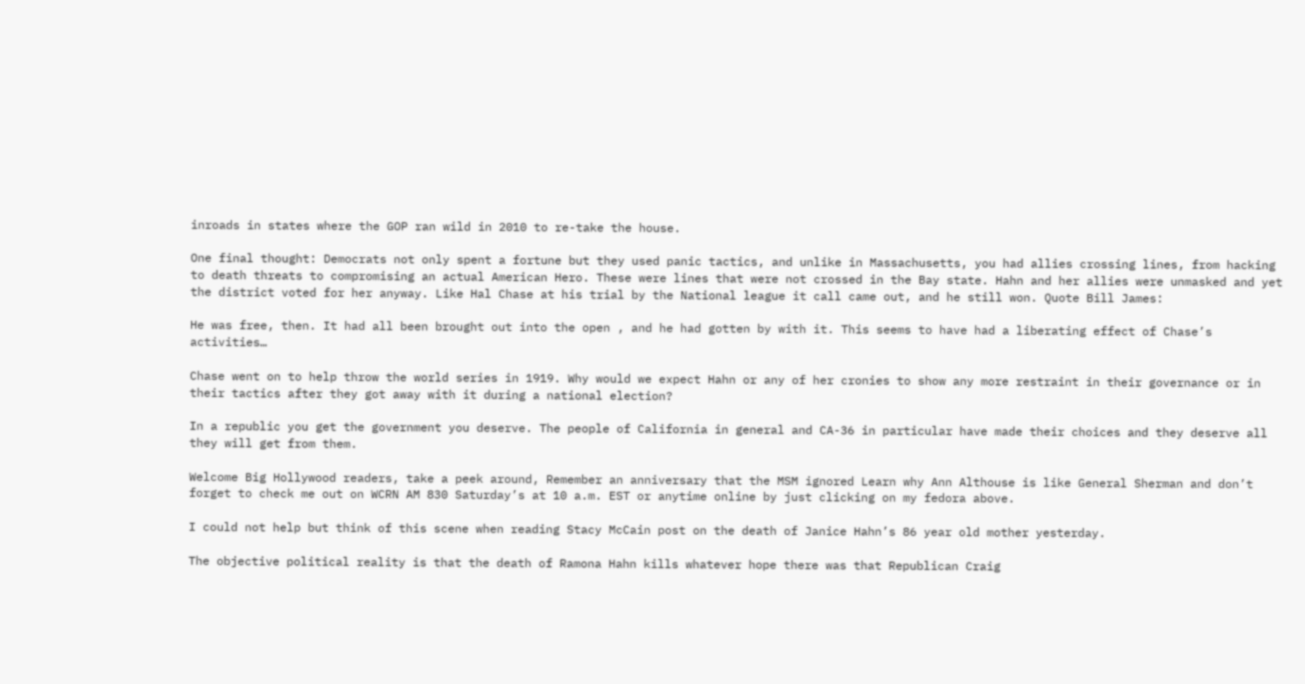inroads in states where the GOP ran wild in 2010 to re-take the house.

One final thought: Democrats not only spent a fortune but they used panic tactics, and unlike in Massachusetts, you had allies crossing lines, from hacking to death threats to compromising an actual American Hero. These were lines that were not crossed in the Bay state. Hahn and her allies were unmasked and yet the district voted for her anyway. Like Hal Chase at his trial by the National league it call came out, and he still won. Quote Bill James:

He was free, then. It had all been brought out into the open , and he had gotten by with it. This seems to have had a liberating effect of Chase’s activities…

Chase went on to help throw the world series in 1919. Why would we expect Hahn or any of her cronies to show any more restraint in their governance or in their tactics after they got away with it during a national election?

In a republic you get the government you deserve. The people of California in general and CA-36 in particular have made their choices and they deserve all they will get from them.

Welcome Big Hollywood readers, take a peek around, Remember an anniversary that the MSM ignored Learn why Ann Althouse is like General Sherman and don’t forget to check me out on WCRN AM 830 Saturday’s at 10 a.m. EST or anytime online by just clicking on my fedora above.

I could not help but think of this scene when reading Stacy McCain post on the death of Janice Hahn’s 86 year old mother yesterday.

The objective political reality is that the death of Ramona Hahn kills whatever hope there was that Republican Craig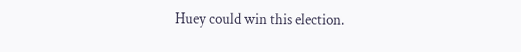Huey could win this election.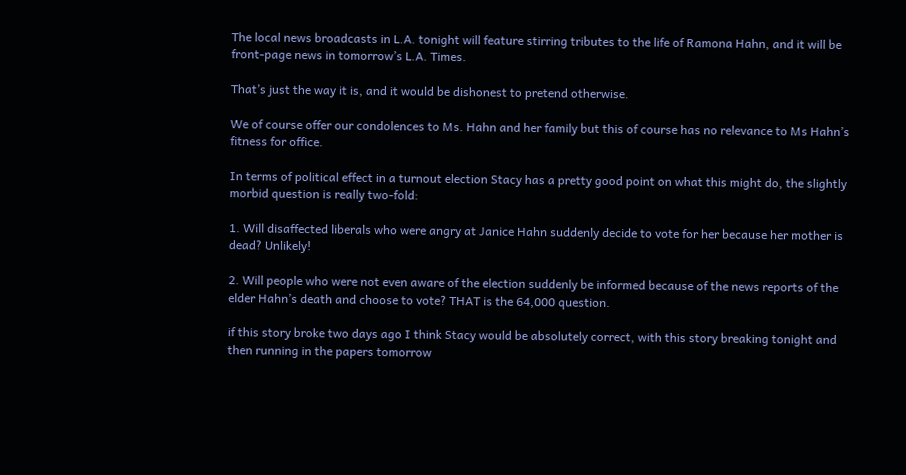The local news broadcasts in L.A. tonight will feature stirring tributes to the life of Ramona Hahn, and it will be front-page news in tomorrow’s L.A. Times.

That’s just the way it is, and it would be dishonest to pretend otherwise.

We of course offer our condolences to Ms. Hahn and her family but this of course has no relevance to Ms Hahn’s fitness for office.

In terms of political effect in a turnout election Stacy has a pretty good point on what this might do, the slightly morbid question is really two-fold:

1. Will disaffected liberals who were angry at Janice Hahn suddenly decide to vote for her because her mother is dead? Unlikely!

2. Will people who were not even aware of the election suddenly be informed because of the news reports of the elder Hahn’s death and choose to vote? THAT is the 64,000 question.

if this story broke two days ago I think Stacy would be absolutely correct, with this story breaking tonight and then running in the papers tomorrow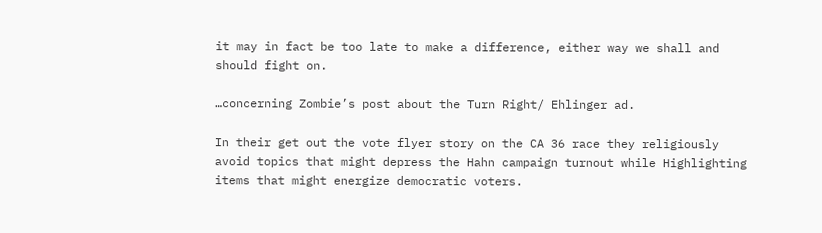it may in fact be too late to make a difference, either way we shall and should fight on.

…concerning Zombie’s post about the Turn Right/ Ehlinger ad.

In their get out the vote flyer story on the CA 36 race they religiously avoid topics that might depress the Hahn campaign turnout while Highlighting items that might energize democratic voters.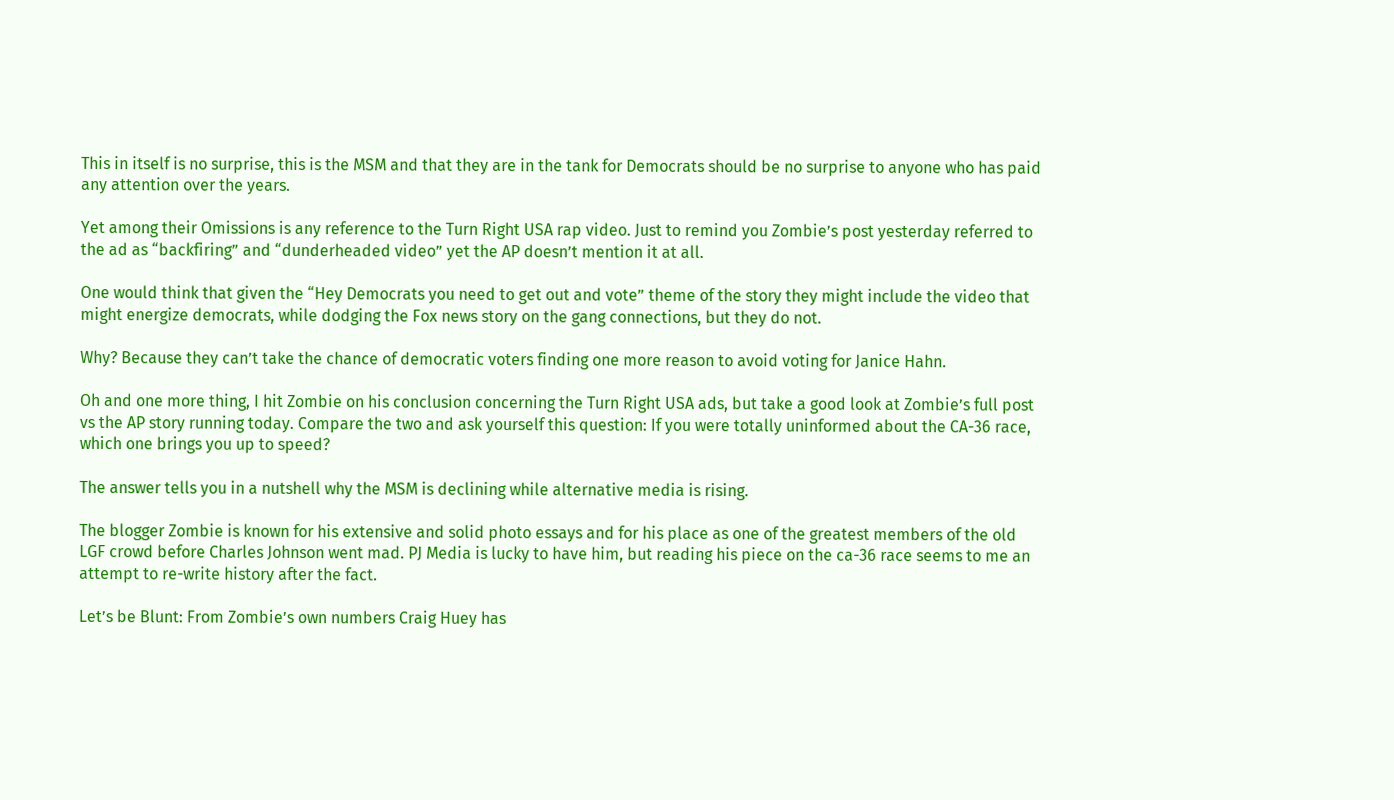This in itself is no surprise, this is the MSM and that they are in the tank for Democrats should be no surprise to anyone who has paid any attention over the years.

Yet among their Omissions is any reference to the Turn Right USA rap video. Just to remind you Zombie’s post yesterday referred to the ad as “backfiring” and “dunderheaded video” yet the AP doesn’t mention it at all.

One would think that given the “Hey Democrats you need to get out and vote” theme of the story they might include the video that might energize democrats, while dodging the Fox news story on the gang connections, but they do not.

Why? Because they can’t take the chance of democratic voters finding one more reason to avoid voting for Janice Hahn.

Oh and one more thing, I hit Zombie on his conclusion concerning the Turn Right USA ads, but take a good look at Zombie’s full post vs the AP story running today. Compare the two and ask yourself this question: If you were totally uninformed about the CA-36 race, which one brings you up to speed?

The answer tells you in a nutshell why the MSM is declining while alternative media is rising.

The blogger Zombie is known for his extensive and solid photo essays and for his place as one of the greatest members of the old LGF crowd before Charles Johnson went mad. PJ Media is lucky to have him, but reading his piece on the ca-36 race seems to me an attempt to re-write history after the fact.

Let’s be Blunt: From Zombie’s own numbers Craig Huey has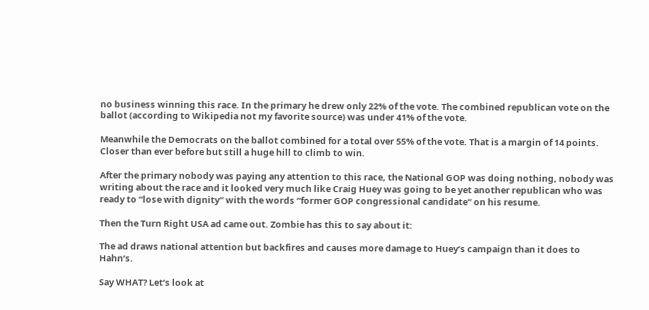no business winning this race. In the primary he drew only 22% of the vote. The combined republican vote on the ballot (according to Wikipedia not my favorite source) was under 41% of the vote.

Meanwhile the Democrats on the ballot combined for a total over 55% of the vote. That is a margin of 14 points. Closer than ever before but still a huge hill to climb to win.

After the primary nobody was paying any attention to this race, the National GOP was doing nothing, nobody was writing about the race and it looked very much like Craig Huey was going to be yet another republican who was ready to “lose with dignity” with the words “former GOP congressional candidate” on his resume.

Then the Turn Right USA ad came out. Zombie has this to say about it:

The ad draws national attention but backfires and causes more damage to Huey’s campaign than it does to Hahn’s.

Say WHAT? Let’s look at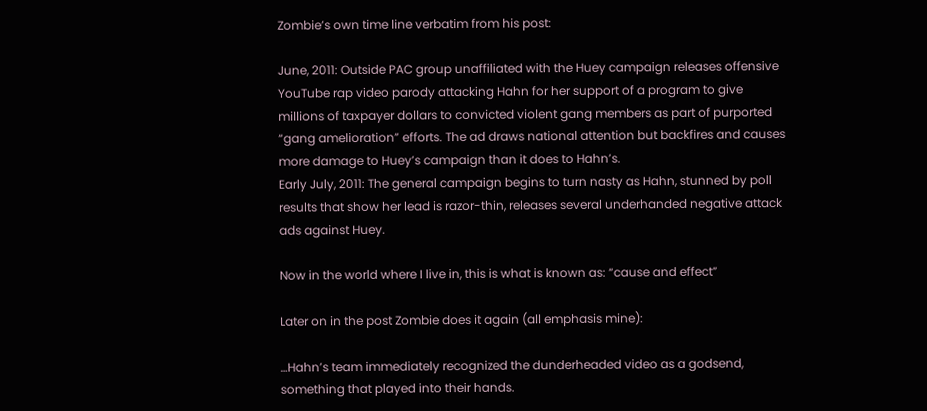Zombie’s own time line verbatim from his post:

June, 2011: Outside PAC group unaffiliated with the Huey campaign releases offensive YouTube rap video parody attacking Hahn for her support of a program to give millions of taxpayer dollars to convicted violent gang members as part of purported “gang amelioration” efforts. The ad draws national attention but backfires and causes more damage to Huey’s campaign than it does to Hahn’s.
Early July, 2011: The general campaign begins to turn nasty as Hahn, stunned by poll results that show her lead is razor-thin, releases several underhanded negative attack ads against Huey.

Now in the world where I live in, this is what is known as: “cause and effect”

Later on in the post Zombie does it again (all emphasis mine):

…Hahn’s team immediately recognized the dunderheaded video as a godsend, something that played into their hands.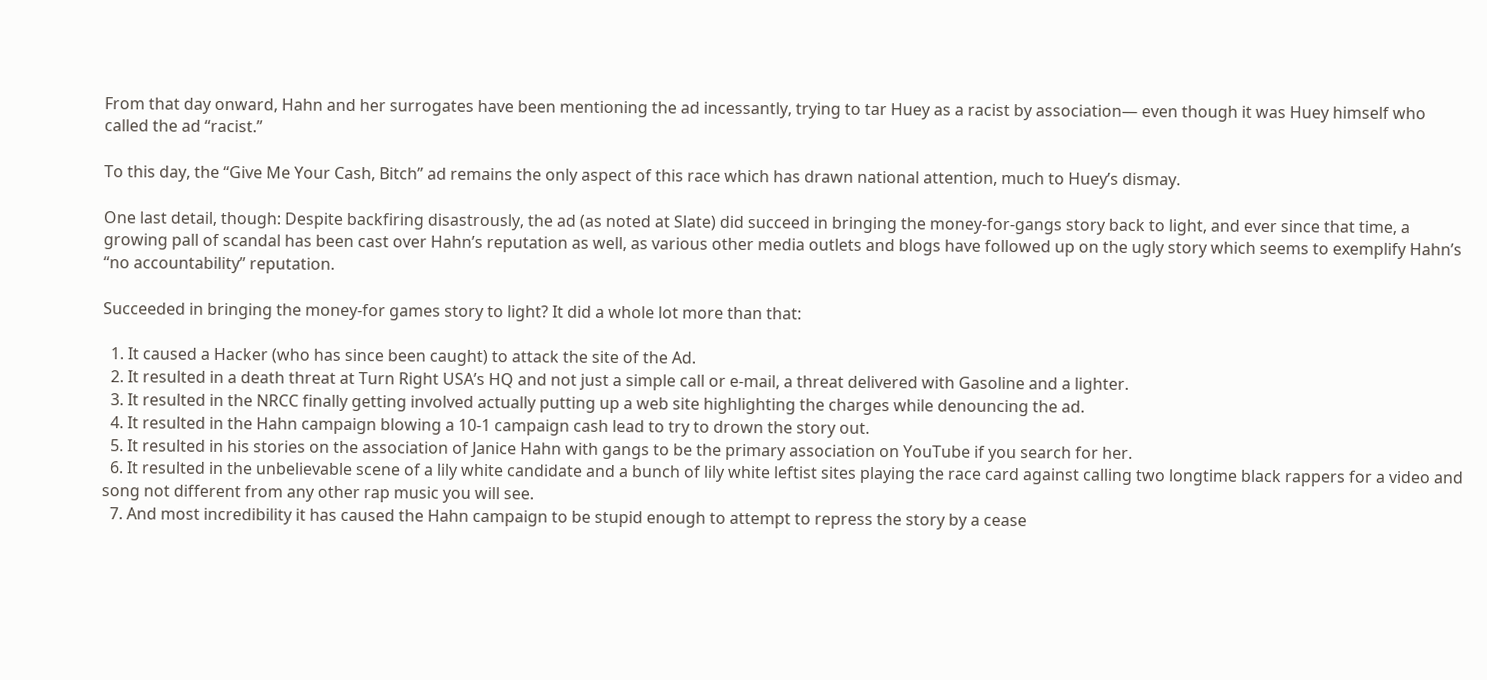From that day onward, Hahn and her surrogates have been mentioning the ad incessantly, trying to tar Huey as a racist by association— even though it was Huey himself who called the ad “racist.”

To this day, the “Give Me Your Cash, Bitch” ad remains the only aspect of this race which has drawn national attention, much to Huey’s dismay.

One last detail, though: Despite backfiring disastrously, the ad (as noted at Slate) did succeed in bringing the money-for-gangs story back to light, and ever since that time, a growing pall of scandal has been cast over Hahn’s reputation as well, as various other media outlets and blogs have followed up on the ugly story which seems to exemplify Hahn’s “no accountability” reputation.

Succeeded in bringing the money-for games story to light? It did a whole lot more than that:

  1. It caused a Hacker (who has since been caught) to attack the site of the Ad.
  2. It resulted in a death threat at Turn Right USA’s HQ and not just a simple call or e-mail, a threat delivered with Gasoline and a lighter.
  3. It resulted in the NRCC finally getting involved actually putting up a web site highlighting the charges while denouncing the ad.
  4. It resulted in the Hahn campaign blowing a 10-1 campaign cash lead to try to drown the story out.
  5. It resulted in his stories on the association of Janice Hahn with gangs to be the primary association on YouTube if you search for her.
  6. It resulted in the unbelievable scene of a lily white candidate and a bunch of lily white leftist sites playing the race card against calling two longtime black rappers for a video and song not different from any other rap music you will see.
  7. And most incredibility it has caused the Hahn campaign to be stupid enough to attempt to repress the story by a cease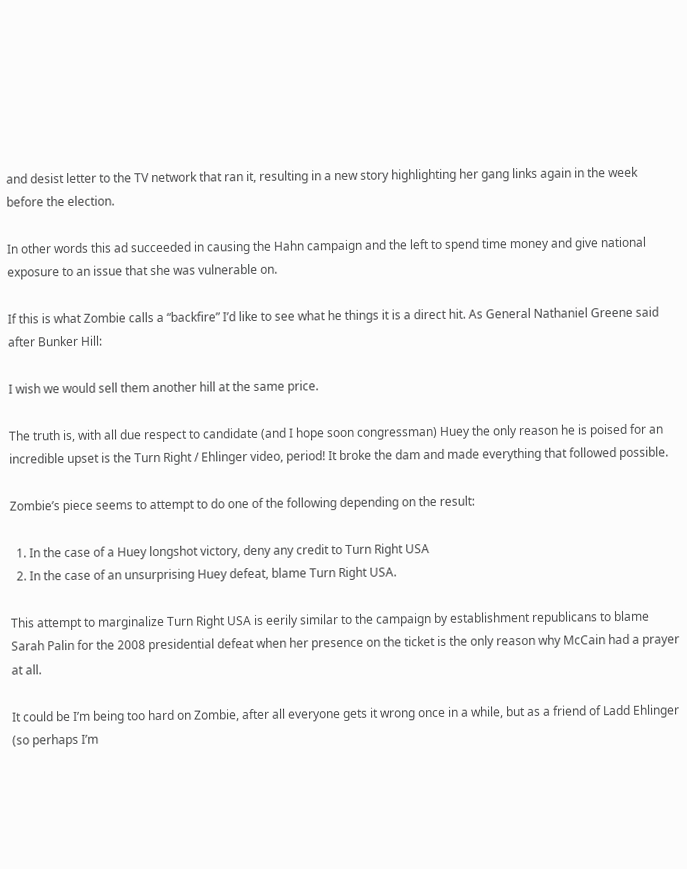and desist letter to the TV network that ran it, resulting in a new story highlighting her gang links again in the week before the election.

In other words this ad succeeded in causing the Hahn campaign and the left to spend time money and give national exposure to an issue that she was vulnerable on.

If this is what Zombie calls a “backfire” I’d like to see what he things it is a direct hit. As General Nathaniel Greene said after Bunker Hill:

I wish we would sell them another hill at the same price.

The truth is, with all due respect to candidate (and I hope soon congressman) Huey the only reason he is poised for an incredible upset is the Turn Right / Ehlinger video, period! It broke the dam and made everything that followed possible.

Zombie’s piece seems to attempt to do one of the following depending on the result:

  1. In the case of a Huey longshot victory, deny any credit to Turn Right USA
  2. In the case of an unsurprising Huey defeat, blame Turn Right USA.

This attempt to marginalize Turn Right USA is eerily similar to the campaign by establishment republicans to blame Sarah Palin for the 2008 presidential defeat when her presence on the ticket is the only reason why McCain had a prayer at all.

It could be I’m being too hard on Zombie, after all everyone gets it wrong once in a while, but as a friend of Ladd Ehlinger (so perhaps I’m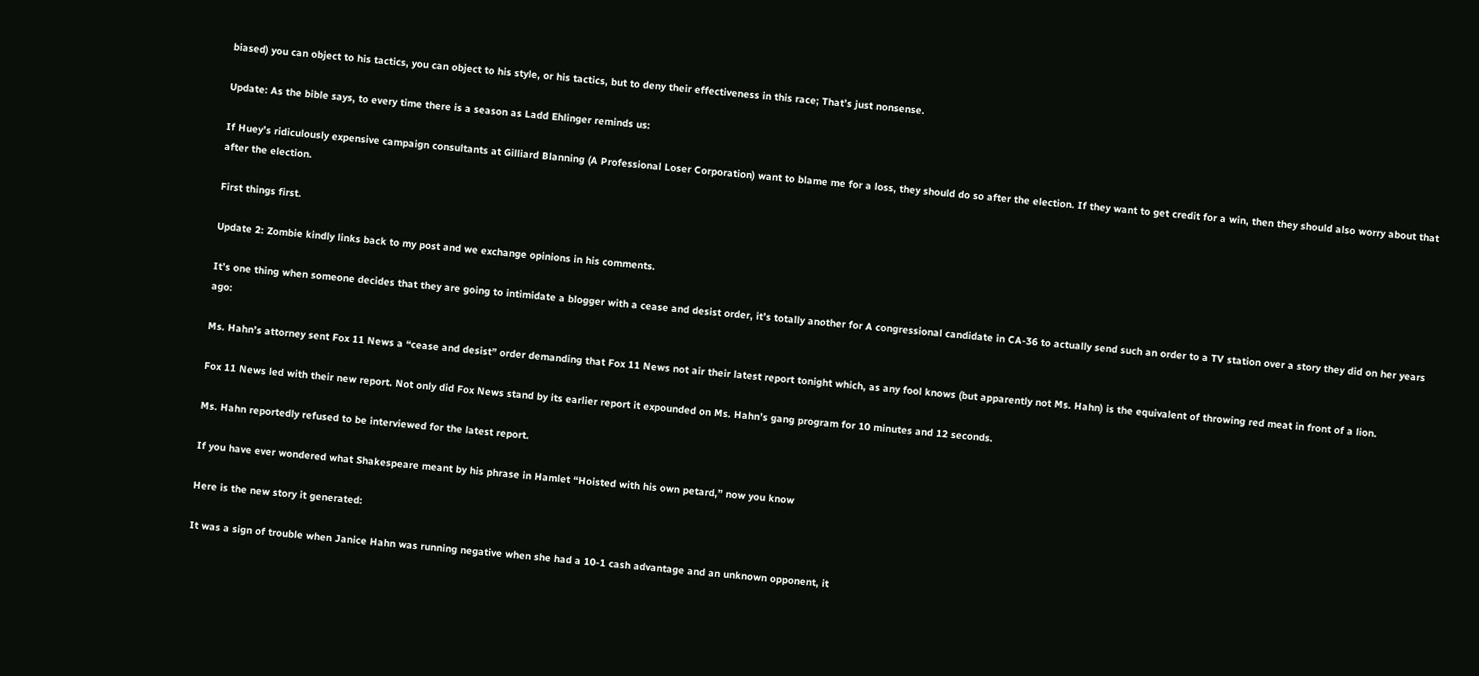biased) you can object to his tactics, you can object to his style, or his tactics, but to deny their effectiveness in this race; That’s just nonsense.

Update: As the bible says, to every time there is a season as Ladd Ehlinger reminds us:

If Huey’s ridiculously expensive campaign consultants at Gilliard Blanning (A Professional Loser Corporation) want to blame me for a loss, they should do so after the election. If they want to get credit for a win, then they should also worry about that after the election.

First things first.

Update 2: Zombie kindly links back to my post and we exchange opinions in his comments.

It’s one thing when someone decides that they are going to intimidate a blogger with a cease and desist order, it’s totally another for A congressional candidate in CA-36 to actually send such an order to a TV station over a story they did on her years ago:

Ms. Hahn’s attorney sent Fox 11 News a “cease and desist” order demanding that Fox 11 News not air their latest report tonight which, as any fool knows (but apparently not Ms. Hahn) is the equivalent of throwing red meat in front of a lion.

Fox 11 News led with their new report. Not only did Fox News stand by its earlier report it expounded on Ms. Hahn’s gang program for 10 minutes and 12 seconds.

Ms. Hahn reportedly refused to be interviewed for the latest report.

If you have ever wondered what Shakespeare meant by his phrase in Hamlet “Hoisted with his own petard,” now you know

Here is the new story it generated:

It was a sign of trouble when Janice Hahn was running negative when she had a 10-1 cash advantage and an unknown opponent, it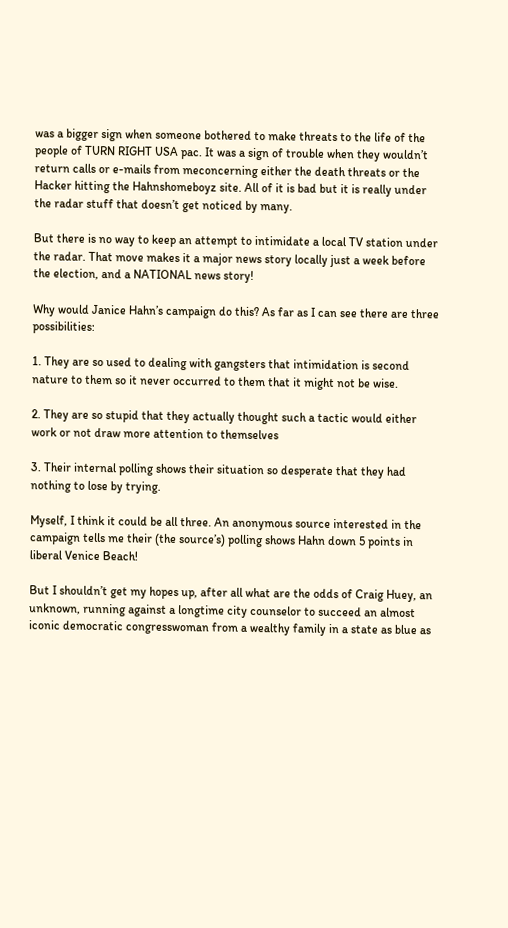was a bigger sign when someone bothered to make threats to the life of the people of TURN RIGHT USA pac. It was a sign of trouble when they wouldn’t return calls or e-mails from meconcerning either the death threats or the Hacker hitting the Hahnshomeboyz site. All of it is bad but it is really under the radar stuff that doesn’t get noticed by many.

But there is no way to keep an attempt to intimidate a local TV station under the radar. That move makes it a major news story locally just a week before the election, and a NATIONAL news story!

Why would Janice Hahn’s campaign do this? As far as I can see there are three possibilities:

1. They are so used to dealing with gangsters that intimidation is second nature to them so it never occurred to them that it might not be wise.

2. They are so stupid that they actually thought such a tactic would either work or not draw more attention to themselves

3. Their internal polling shows their situation so desperate that they had nothing to lose by trying.

Myself, I think it could be all three. An anonymous source interested in the campaign tells me their (the source’s) polling shows Hahn down 5 points in liberal Venice Beach!

But I shouldn’t get my hopes up, after all what are the odds of Craig Huey, an unknown, running against a longtime city counselor to succeed an almost iconic democratic congresswoman from a wealthy family in a state as blue as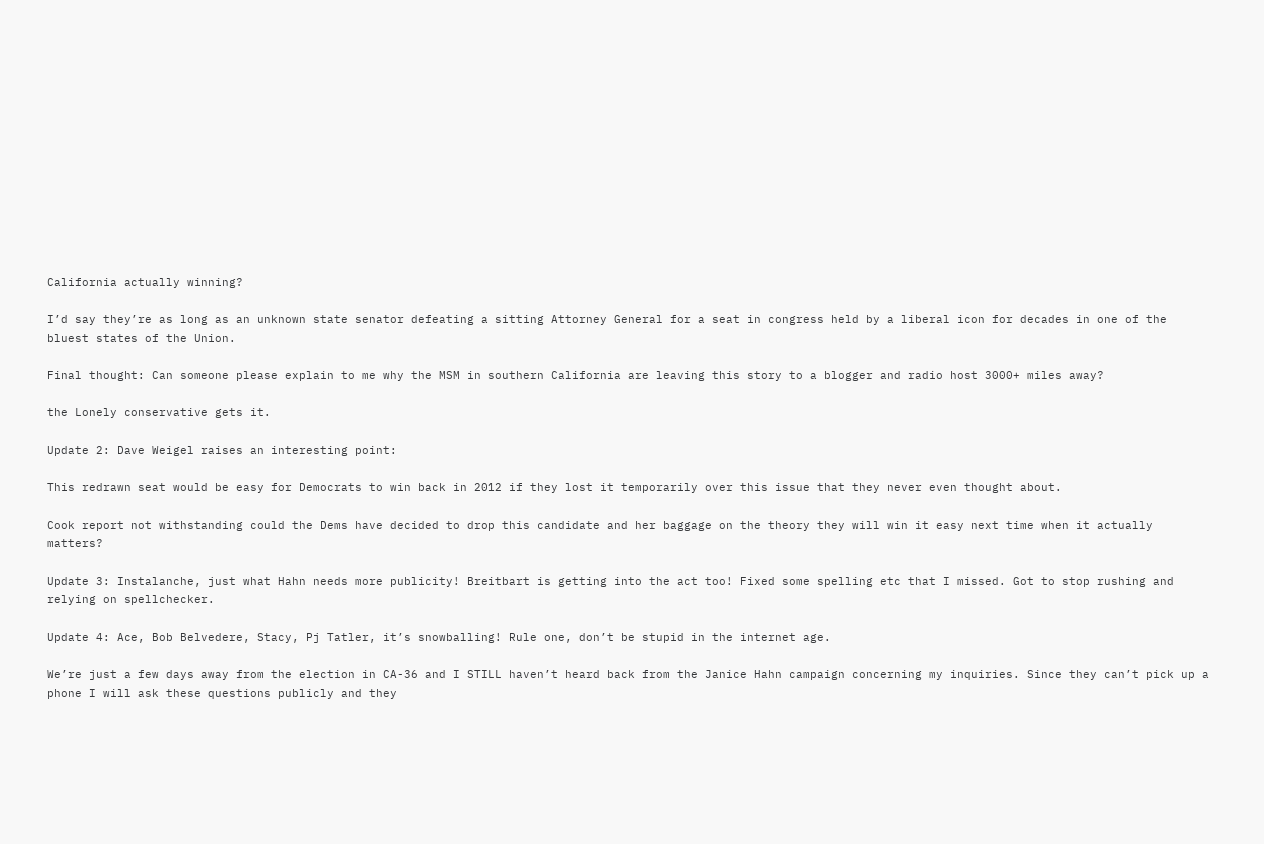California actually winning?

I’d say they’re as long as an unknown state senator defeating a sitting Attorney General for a seat in congress held by a liberal icon for decades in one of the bluest states of the Union.

Final thought: Can someone please explain to me why the MSM in southern California are leaving this story to a blogger and radio host 3000+ miles away?

the Lonely conservative gets it.

Update 2: Dave Weigel raises an interesting point:

This redrawn seat would be easy for Democrats to win back in 2012 if they lost it temporarily over this issue that they never even thought about.

Cook report not withstanding could the Dems have decided to drop this candidate and her baggage on the theory they will win it easy next time when it actually matters?

Update 3: Instalanche, just what Hahn needs more publicity! Breitbart is getting into the act too! Fixed some spelling etc that I missed. Got to stop rushing and relying on spellchecker.

Update 4: Ace, Bob Belvedere, Stacy, Pj Tatler, it’s snowballing! Rule one, don’t be stupid in the internet age.

We’re just a few days away from the election in CA-36 and I STILL haven’t heard back from the Janice Hahn campaign concerning my inquiries. Since they can’t pick up a phone I will ask these questions publicly and they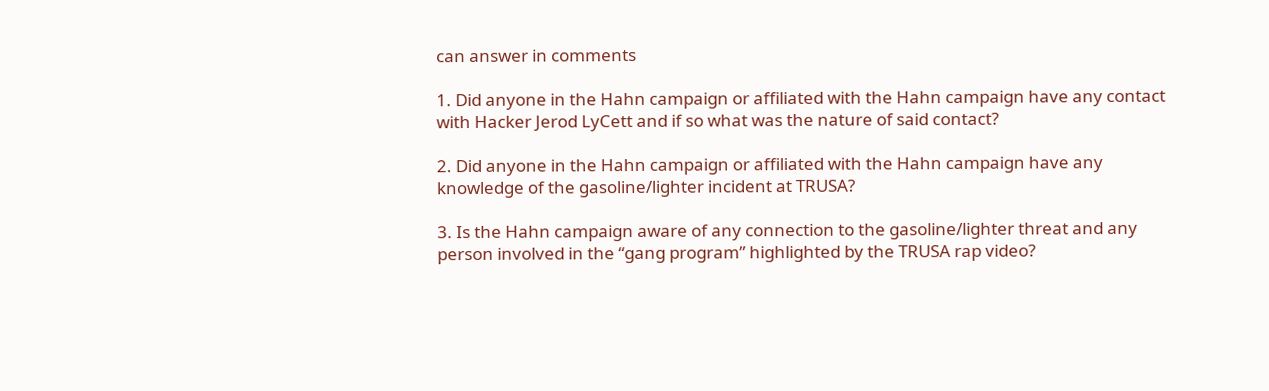can answer in comments

1. Did anyone in the Hahn campaign or affiliated with the Hahn campaign have any contact with Hacker Jerod LyCett and if so what was the nature of said contact?

2. Did anyone in the Hahn campaign or affiliated with the Hahn campaign have any knowledge of the gasoline/lighter incident at TRUSA?

3. Is the Hahn campaign aware of any connection to the gasoline/lighter threat and any person involved in the “gang program” highlighted by the TRUSA rap video?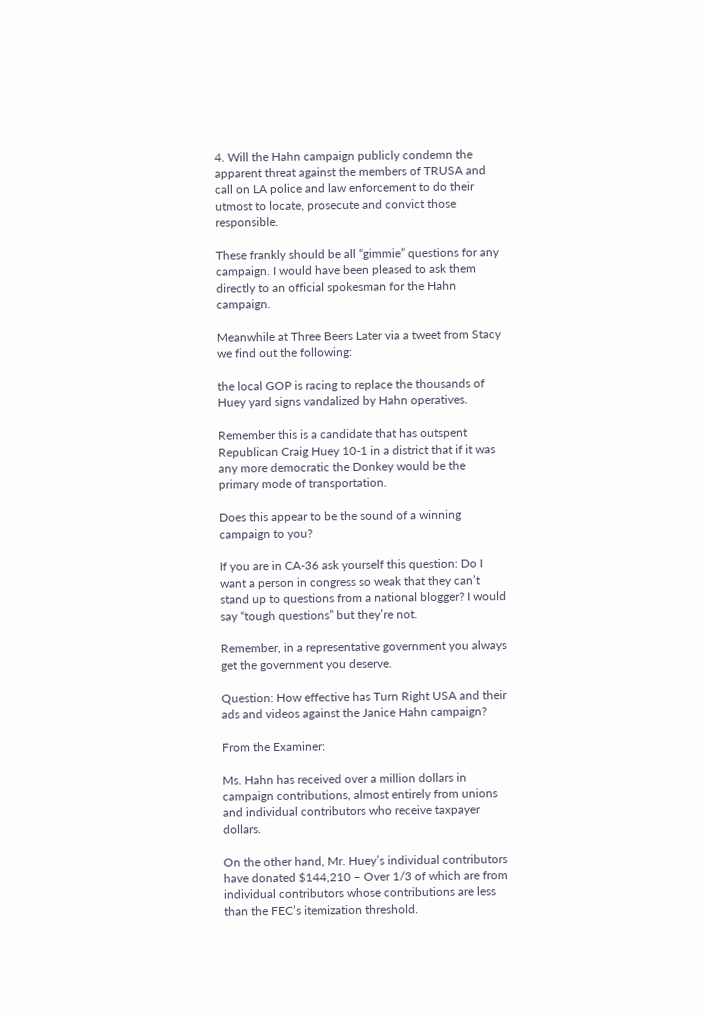4. Will the Hahn campaign publicly condemn the apparent threat against the members of TRUSA and call on LA police and law enforcement to do their utmost to locate, prosecute and convict those responsible.

These frankly should be all “gimmie” questions for any campaign. I would have been pleased to ask them directly to an official spokesman for the Hahn campaign.

Meanwhile at Three Beers Later via a tweet from Stacy we find out the following:

the local GOP is racing to replace the thousands of Huey yard signs vandalized by Hahn operatives.

Remember this is a candidate that has outspent Republican Craig Huey 10-1 in a district that if it was any more democratic the Donkey would be the primary mode of transportation.

Does this appear to be the sound of a winning campaign to you?

If you are in CA-36 ask yourself this question: Do I want a person in congress so weak that they can’t stand up to questions from a national blogger? I would say “tough questions” but they’re not.

Remember, in a representative government you always get the government you deserve.

Question: How effective has Turn Right USA and their ads and videos against the Janice Hahn campaign?

From the Examiner:

Ms. Hahn has received over a million dollars in campaign contributions, almost entirely from unions and individual contributors who receive taxpayer dollars.

On the other hand, Mr. Huey’s individual contributors have donated $144,210 – Over 1/3 of which are from individual contributors whose contributions are less than the FEC’s itemization threshold.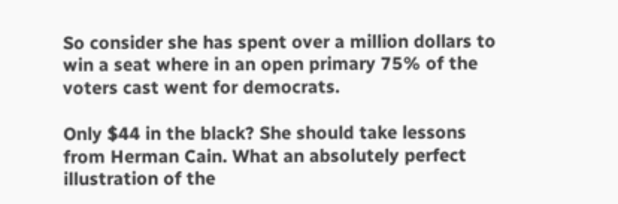So consider she has spent over a million dollars to win a seat where in an open primary 75% of the voters cast went for democrats.

Only $44 in the black? She should take lessons from Herman Cain. What an absolutely perfect illustration of the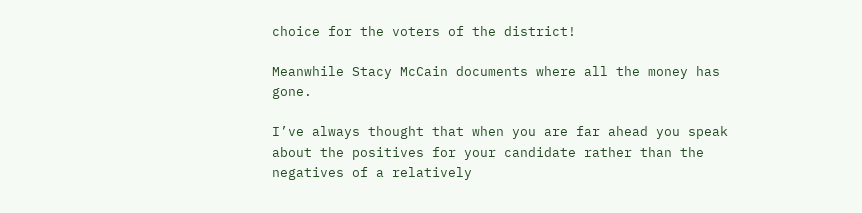choice for the voters of the district!

Meanwhile Stacy McCain documents where all the money has gone.

I’ve always thought that when you are far ahead you speak about the positives for your candidate rather than the negatives of a relatively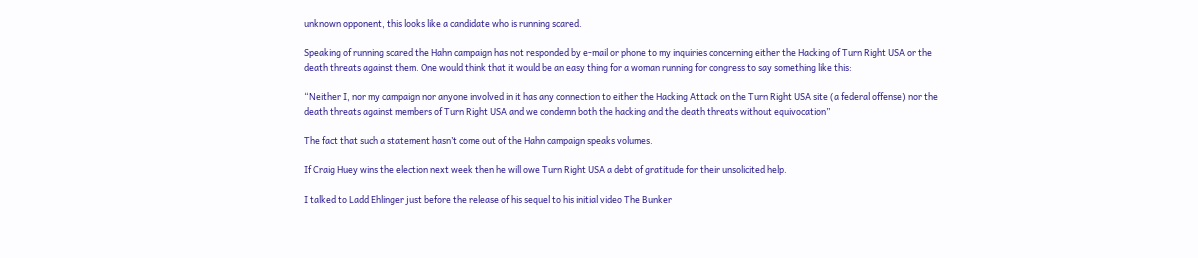unknown opponent, this looks like a candidate who is running scared.

Speaking of running scared the Hahn campaign has not responded by e-mail or phone to my inquiries concerning either the Hacking of Turn Right USA or the death threats against them. One would think that it would be an easy thing for a woman running for congress to say something like this:

“Neither I, nor my campaign nor anyone involved in it has any connection to either the Hacking Attack on the Turn Right USA site (a federal offense) nor the death threats against members of Turn Right USA and we condemn both the hacking and the death threats without equivocation”

The fact that such a statement hasn’t come out of the Hahn campaign speaks volumes.

If Craig Huey wins the election next week then he will owe Turn Right USA a debt of gratitude for their unsolicited help.

I talked to Ladd Ehlinger just before the release of his sequel to his initial video The Bunker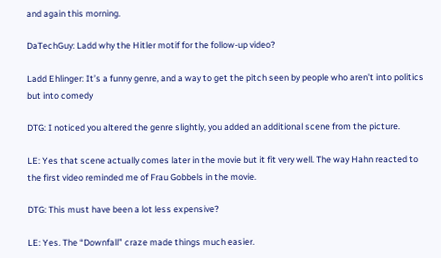and again this morning.

DaTechGuy: Ladd why the Hitler motif for the follow-up video?

Ladd Ehlinger: It’s a funny genre, and a way to get the pitch seen by people who aren’t into politics but into comedy

DTG: I noticed you altered the genre slightly, you added an additional scene from the picture.

LE: Yes that scene actually comes later in the movie but it fit very well. The way Hahn reacted to the first video reminded me of Frau Gobbels in the movie.

DTG: This must have been a lot less expensive?

LE: Yes. The “Downfall” craze made things much easier.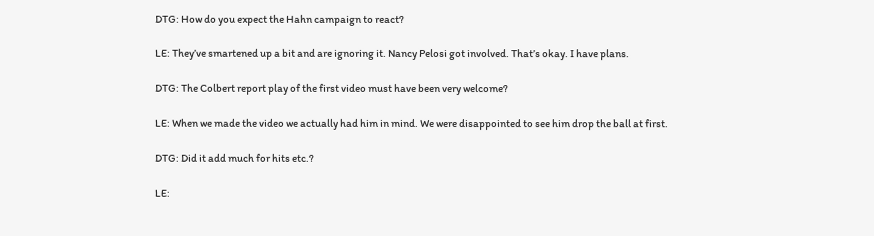DTG: How do you expect the Hahn campaign to react?

LE: They’ve smartened up a bit and are ignoring it. Nancy Pelosi got involved. That’s okay. I have plans.

DTG: The Colbert report play of the first video must have been very welcome?

LE: When we made the video we actually had him in mind. We were disappointed to see him drop the ball at first.

DTG: Did it add much for hits etc.?

LE: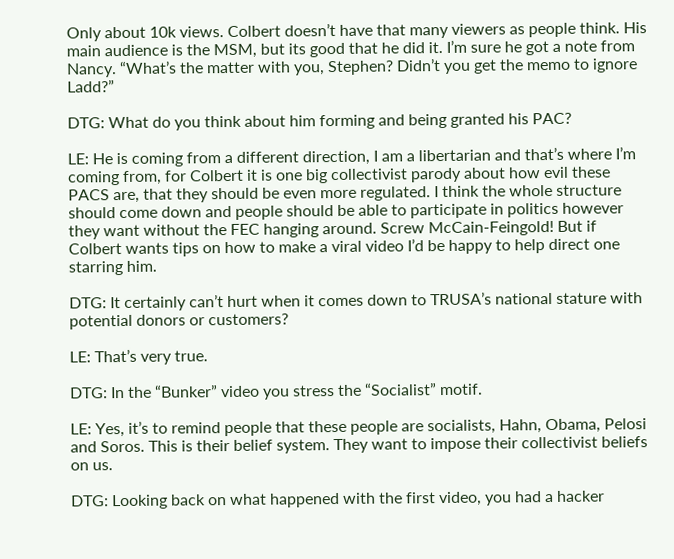Only about 10k views. Colbert doesn’t have that many viewers as people think. His main audience is the MSM, but its good that he did it. I’m sure he got a note from Nancy. “What’s the matter with you, Stephen? Didn’t you get the memo to ignore Ladd?”

DTG: What do you think about him forming and being granted his PAC?

LE: He is coming from a different direction, I am a libertarian and that’s where I’m coming from, for Colbert it is one big collectivist parody about how evil these PACS are, that they should be even more regulated. I think the whole structure should come down and people should be able to participate in politics however they want without the FEC hanging around. Screw McCain-Feingold! But if Colbert wants tips on how to make a viral video I’d be happy to help direct one starring him.

DTG: It certainly can’t hurt when it comes down to TRUSA’s national stature with potential donors or customers?

LE: That’s very true.

DTG: In the “Bunker” video you stress the “Socialist” motif.

LE: Yes, it’s to remind people that these people are socialists, Hahn, Obama, Pelosi and Soros. This is their belief system. They want to impose their collectivist beliefs on us.

DTG: Looking back on what happened with the first video, you had a hacker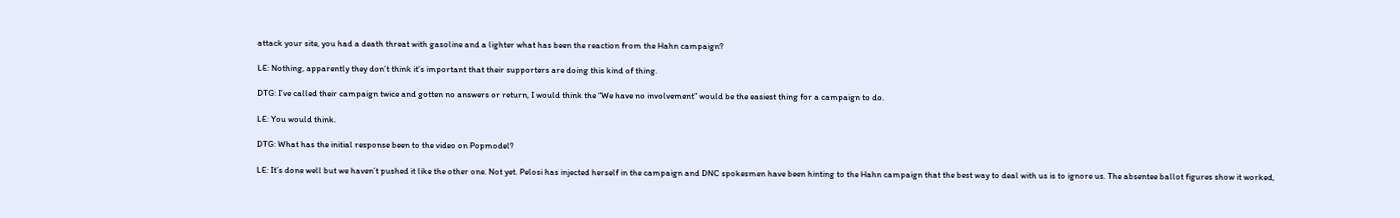attack your site, you had a death threat with gasoline and a lighter what has been the reaction from the Hahn campaign?

LE: Nothing, apparently they don’t think it’s important that their supporters are doing this kind of thing.

DTG: I’ve called their campaign twice and gotten no answers or return, I would think the “We have no involvement” would be the easiest thing for a campaign to do.

LE: You would think.

DTG: What has the initial response been to the video on Popmodel?

LE: It’s done well but we haven’t pushed it like the other one. Not yet. Pelosi has injected herself in the campaign and DNC spokesmen have been hinting to the Hahn campaign that the best way to deal with us is to ignore us. The absentee ballot figures show it worked,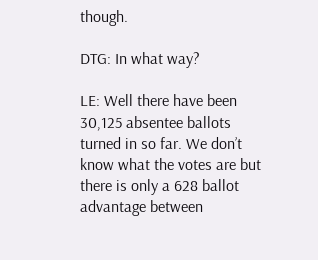though.

DTG: In what way?

LE: Well there have been 30,125 absentee ballots turned in so far. We don’t know what the votes are but there is only a 628 ballot advantage between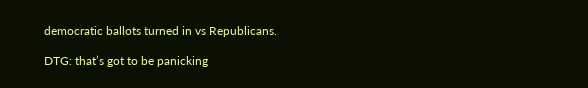democratic ballots turned in vs Republicans.

DTG: that’s got to be panicking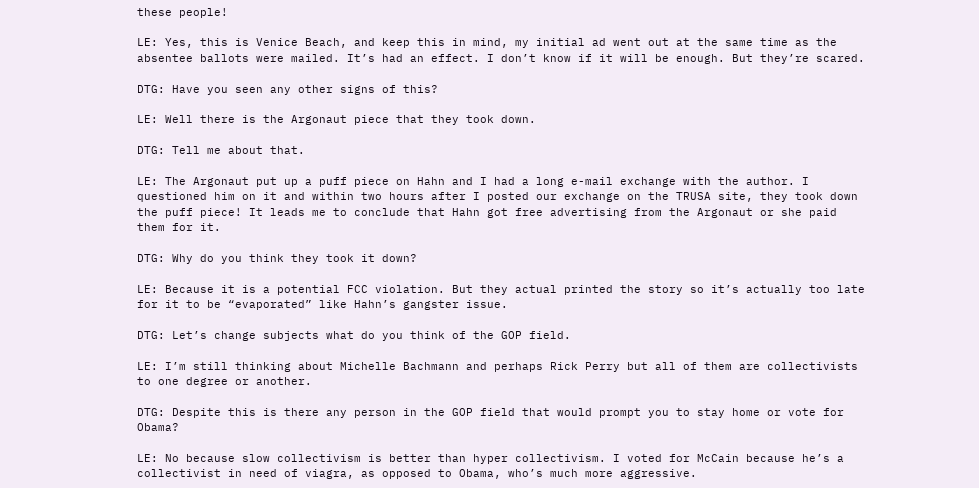these people!

LE: Yes, this is Venice Beach, and keep this in mind, my initial ad went out at the same time as the absentee ballots were mailed. It’s had an effect. I don’t know if it will be enough. But they’re scared.

DTG: Have you seen any other signs of this?

LE: Well there is the Argonaut piece that they took down.

DTG: Tell me about that.

LE: The Argonaut put up a puff piece on Hahn and I had a long e-mail exchange with the author. I questioned him on it and within two hours after I posted our exchange on the TRUSA site, they took down the puff piece! It leads me to conclude that Hahn got free advertising from the Argonaut or she paid them for it.

DTG: Why do you think they took it down?

LE: Because it is a potential FCC violation. But they actual printed the story so it’s actually too late for it to be “evaporated” like Hahn’s gangster issue.

DTG: Let’s change subjects what do you think of the GOP field.

LE: I’m still thinking about Michelle Bachmann and perhaps Rick Perry but all of them are collectivists to one degree or another.

DTG: Despite this is there any person in the GOP field that would prompt you to stay home or vote for Obama?

LE: No because slow collectivism is better than hyper collectivism. I voted for McCain because he’s a collectivist in need of viagra, as opposed to Obama, who’s much more aggressive.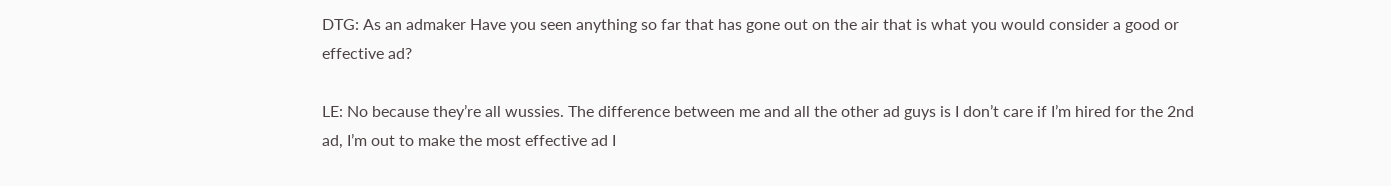DTG: As an admaker Have you seen anything so far that has gone out on the air that is what you would consider a good or effective ad?

LE: No because they’re all wussies. The difference between me and all the other ad guys is I don’t care if I’m hired for the 2nd ad, I’m out to make the most effective ad I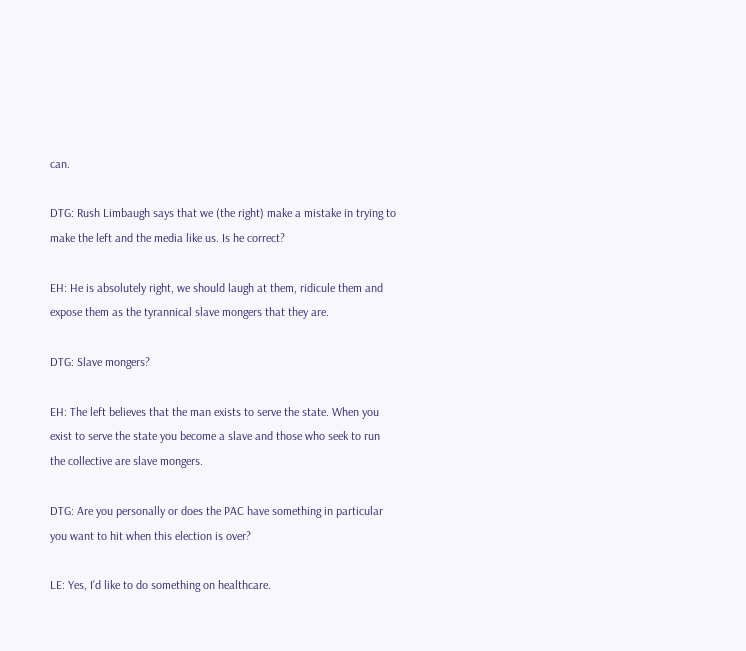can.

DTG: Rush Limbaugh says that we (the right) make a mistake in trying to make the left and the media like us. Is he correct?

EH: He is absolutely right, we should laugh at them, ridicule them and expose them as the tyrannical slave mongers that they are.

DTG: Slave mongers?

EH: The left believes that the man exists to serve the state. When you exist to serve the state you become a slave and those who seek to run the collective are slave mongers.

DTG: Are you personally or does the PAC have something in particular you want to hit when this election is over?

LE: Yes, I’d like to do something on healthcare.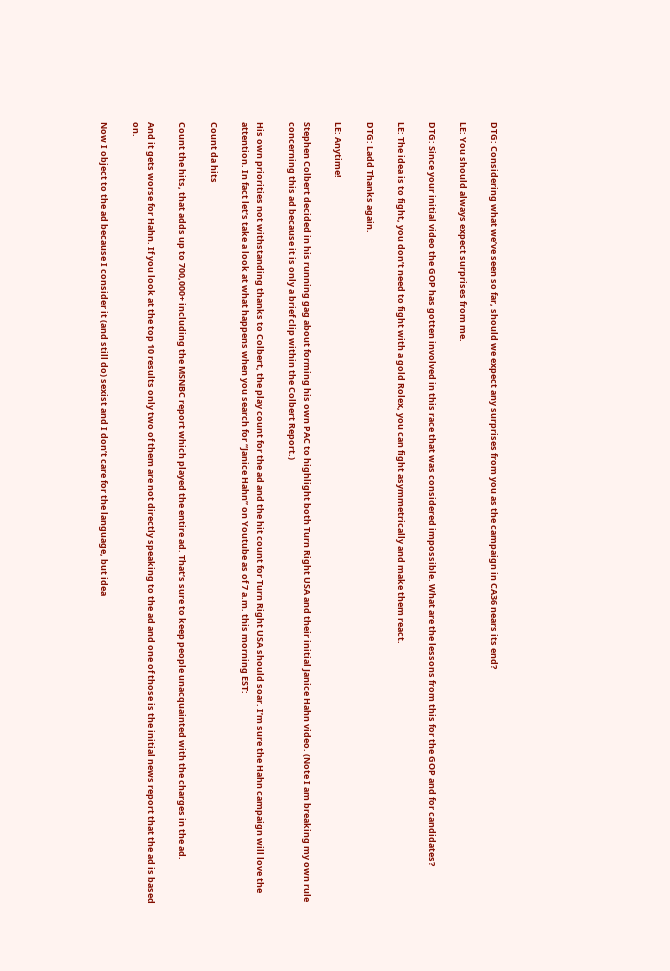DTG: Considering what we’ve seen so far, should we expect any surprises from you as the campaign in CA36 nears its end?

LE: You should always expect surprises from me.

DTG: Since your initial video the GOP has gotten involved in this race that was considered impossible. What are the lessons from this for the GOP and for candidates?

LE: The idea is to fight, you don’t need to fight with a gold Rolex, you can fight asymmetrically and make them react.

DTG: Ladd Thanks again.

LE: Anytime!

Stephen Colbert decided in his running gag about forming his own PAC to highlight both Turn Right USA and their initial Janice Hahn video. (Note I am breaking my own rule concerning this ad because it is only a brief clip within the Colbert Report.)

His own priorities not withstanding thanks to Colbert, the play count for the ad and the hit count for Turn Right USA should soar. I’m sure the Hahn campaign will love the attention. In fact let’s take a look at what happens when you search for “Janice Hahn” on Youtube as of 7 a.m. this morning EST:

Count da hits

Count the hits, that adds up to 700,000+ including the MSNBC report which played the entire ad. That’s sure to keep people unacquainted with the charges in the ad.

And it gets worse for Hahn. If you look at the top 10 results only two of them are not directly speaking to the ad and one of those is the initial news report that the ad is based on.

Now I object to the ad because I consider it (and still do) sexist and I don’t care for the language, but idea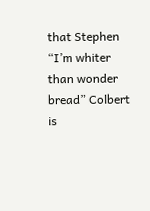that Stephen “I’m whiter than wonder bread” Colbert is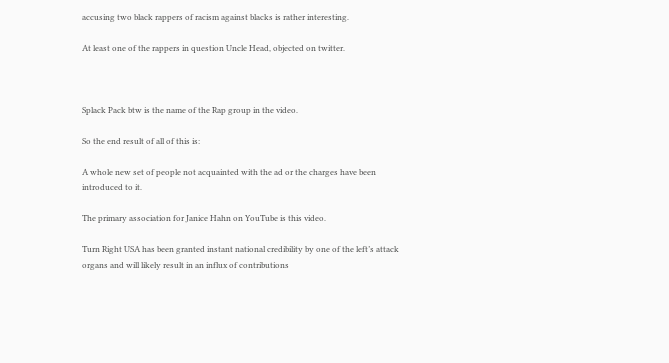accusing two black rappers of racism against blacks is rather interesting.

At least one of the rappers in question Uncle Head, objected on twitter.



Splack Pack btw is the name of the Rap group in the video.

So the end result of all of this is:

A whole new set of people not acquainted with the ad or the charges have been introduced to it.

The primary association for Janice Hahn on YouTube is this video.

Turn Right USA has been granted instant national credibility by one of the left’s attack organs and will likely result in an influx of contributions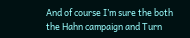And of course I’m sure the both the Hahn campaign and Turn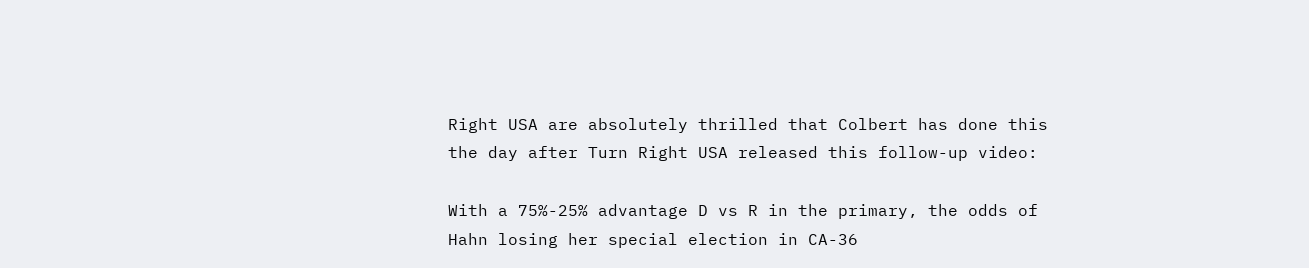Right USA are absolutely thrilled that Colbert has done this the day after Turn Right USA released this follow-up video:

With a 75%-25% advantage D vs R in the primary, the odds of Hahn losing her special election in CA-36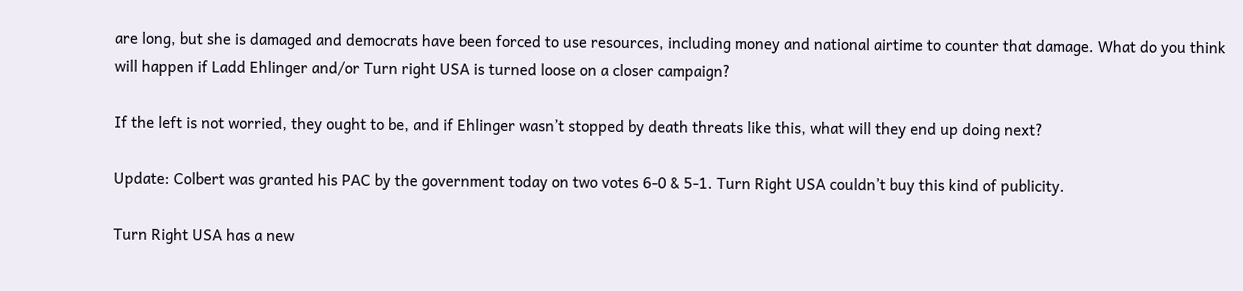are long, but she is damaged and democrats have been forced to use resources, including money and national airtime to counter that damage. What do you think will happen if Ladd Ehlinger and/or Turn right USA is turned loose on a closer campaign?

If the left is not worried, they ought to be, and if Ehlinger wasn’t stopped by death threats like this, what will they end up doing next?

Update: Colbert was granted his PAC by the government today on two votes 6-0 & 5-1. Turn Right USA couldn’t buy this kind of publicity.

Turn Right USA has a new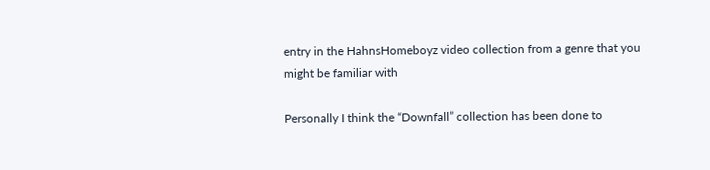entry in the HahnsHomeboyz video collection from a genre that you might be familiar with

Personally I think the “Downfall” collection has been done to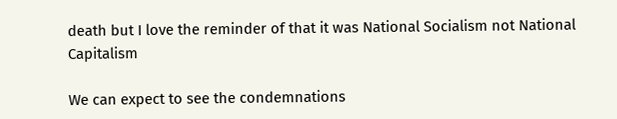death but I love the reminder of that it was National Socialism not National Capitalism

We can expect to see the condemnations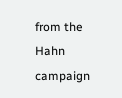from the Hahn campaign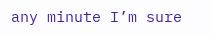any minute I’m sure